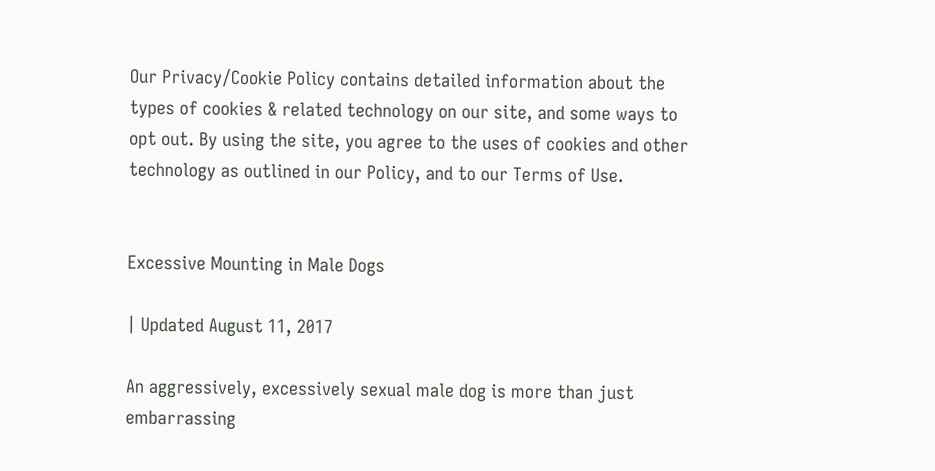Our Privacy/Cookie Policy contains detailed information about the types of cookies & related technology on our site, and some ways to opt out. By using the site, you agree to the uses of cookies and other technology as outlined in our Policy, and to our Terms of Use.


Excessive Mounting in Male Dogs

| Updated August 11, 2017

An aggressively, excessively sexual male dog is more than just embarrassing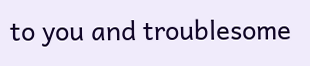to you and troublesome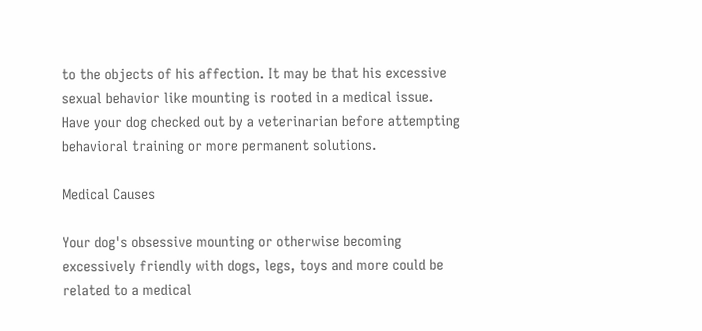to the objects of his affection. It may be that his excessive sexual behavior like mounting is rooted in a medical issue. Have your dog checked out by a veterinarian before attempting behavioral training or more permanent solutions.

Medical Causes

Your dog's obsessive mounting or otherwise becoming excessively friendly with dogs, legs, toys and more could be related to a medical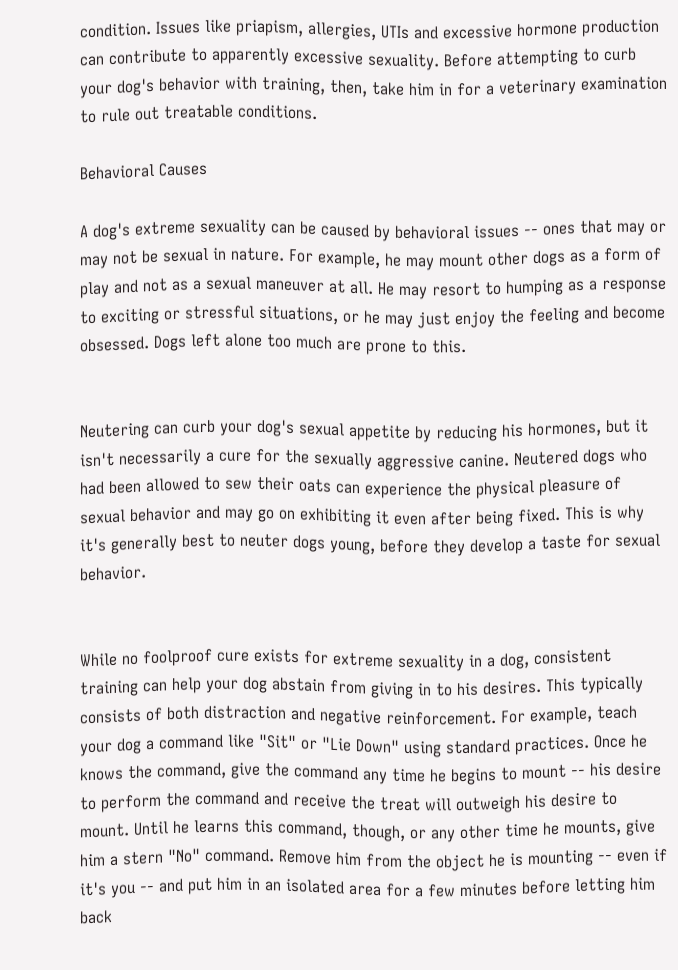condition. Issues like priapism, allergies, UTIs and excessive hormone production can contribute to apparently excessive sexuality. Before attempting to curb your dog's behavior with training, then, take him in for a veterinary examination to rule out treatable conditions.

Behavioral Causes

A dog's extreme sexuality can be caused by behavioral issues -- ones that may or may not be sexual in nature. For example, he may mount other dogs as a form of play and not as a sexual maneuver at all. He may resort to humping as a response to exciting or stressful situations, or he may just enjoy the feeling and become obsessed. Dogs left alone too much are prone to this.


Neutering can curb your dog's sexual appetite by reducing his hormones, but it isn't necessarily a cure for the sexually aggressive canine. Neutered dogs who had been allowed to sew their oats can experience the physical pleasure of sexual behavior and may go on exhibiting it even after being fixed. This is why it's generally best to neuter dogs young, before they develop a taste for sexual behavior.


While no foolproof cure exists for extreme sexuality in a dog, consistent training can help your dog abstain from giving in to his desires. This typically consists of both distraction and negative reinforcement. For example, teach your dog a command like "Sit" or "Lie Down" using standard practices. Once he knows the command, give the command any time he begins to mount -- his desire to perform the command and receive the treat will outweigh his desire to mount. Until he learns this command, though, or any other time he mounts, give him a stern "No" command. Remove him from the object he is mounting -- even if it's you -- and put him in an isolated area for a few minutes before letting him back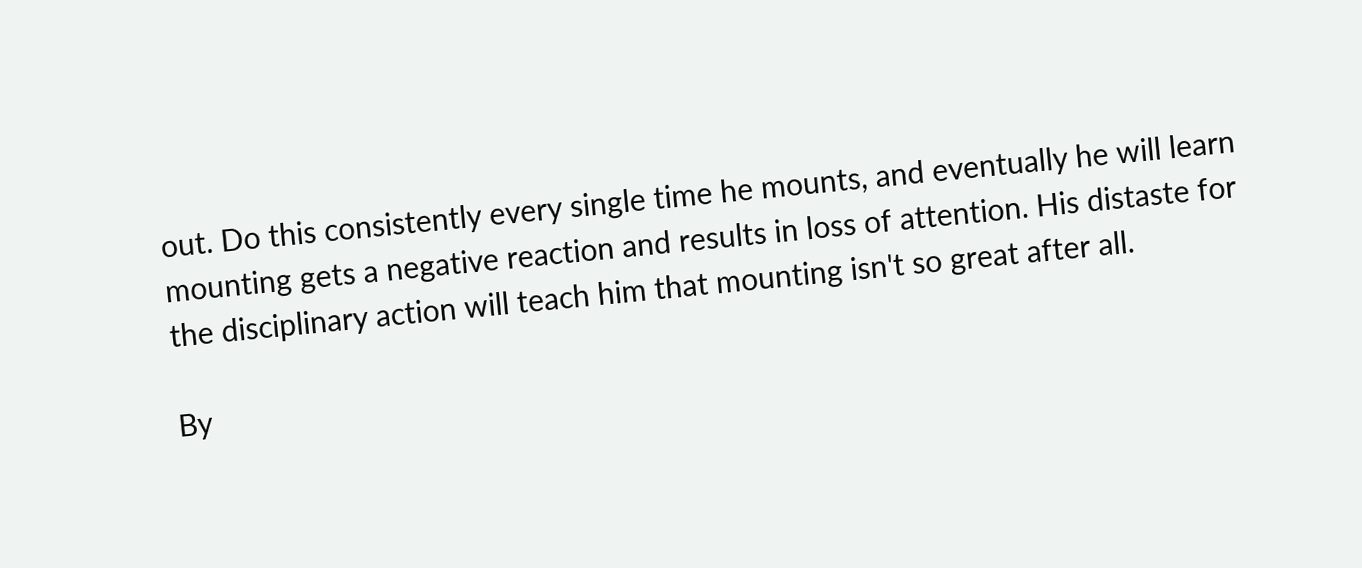out. Do this consistently every single time he mounts, and eventually he will learn mounting gets a negative reaction and results in loss of attention. His distaste for the disciplinary action will teach him that mounting isn't so great after all.

By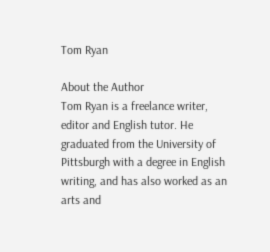Tom Ryan

About the Author
Tom Ryan is a freelance writer, editor and English tutor. He graduated from the University of Pittsburgh with a degree in English writing, and has also worked as an arts and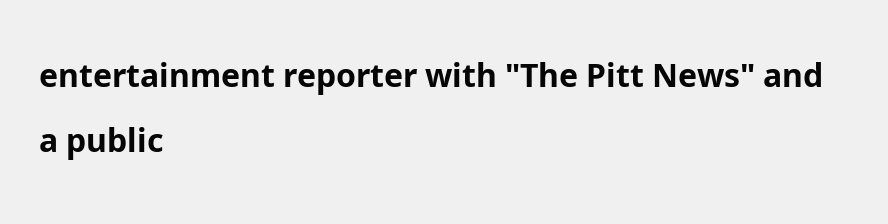entertainment reporter with "The Pitt News" and a public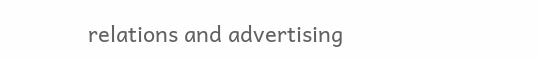relations and advertising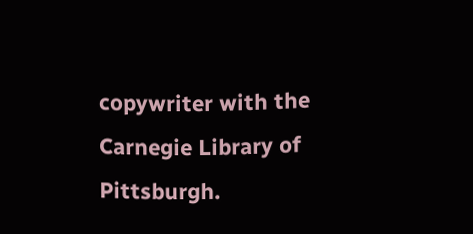copywriter with the Carnegie Library of Pittsburgh.